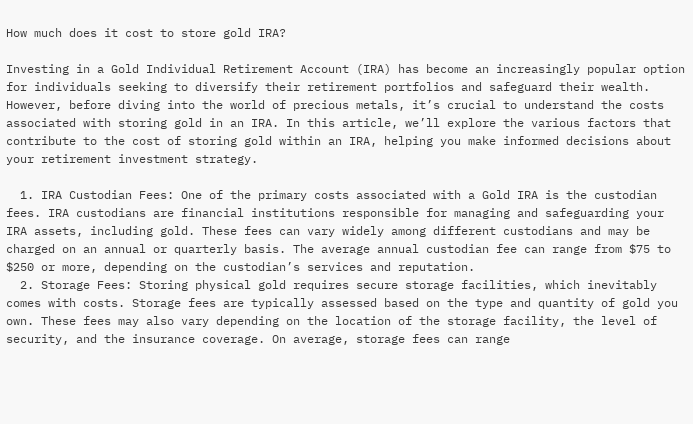How much does it cost to store gold IRA?

Investing in a Gold Individual Retirement Account (IRA) has become an increasingly popular option for individuals seeking to diversify their retirement portfolios and safeguard their wealth. However, before diving into the world of precious metals, it’s crucial to understand the costs associated with storing gold in an IRA. In this article, we’ll explore the various factors that contribute to the cost of storing gold within an IRA, helping you make informed decisions about your retirement investment strategy.

  1. IRA Custodian Fees: One of the primary costs associated with a Gold IRA is the custodian fees. IRA custodians are financial institutions responsible for managing and safeguarding your IRA assets, including gold. These fees can vary widely among different custodians and may be charged on an annual or quarterly basis. The average annual custodian fee can range from $75 to $250 or more, depending on the custodian’s services and reputation.
  2. Storage Fees: Storing physical gold requires secure storage facilities, which inevitably comes with costs. Storage fees are typically assessed based on the type and quantity of gold you own. These fees may also vary depending on the location of the storage facility, the level of security, and the insurance coverage. On average, storage fees can range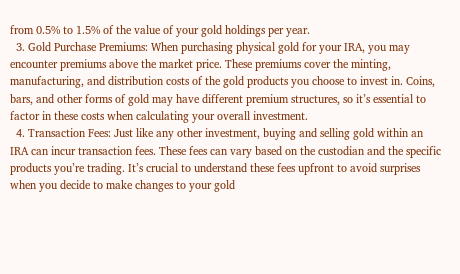from 0.5% to 1.5% of the value of your gold holdings per year.
  3. Gold Purchase Premiums: When purchasing physical gold for your IRA, you may encounter premiums above the market price. These premiums cover the minting, manufacturing, and distribution costs of the gold products you choose to invest in. Coins, bars, and other forms of gold may have different premium structures, so it’s essential to factor in these costs when calculating your overall investment.
  4. Transaction Fees: Just like any other investment, buying and selling gold within an IRA can incur transaction fees. These fees can vary based on the custodian and the specific products you’re trading. It’s crucial to understand these fees upfront to avoid surprises when you decide to make changes to your gold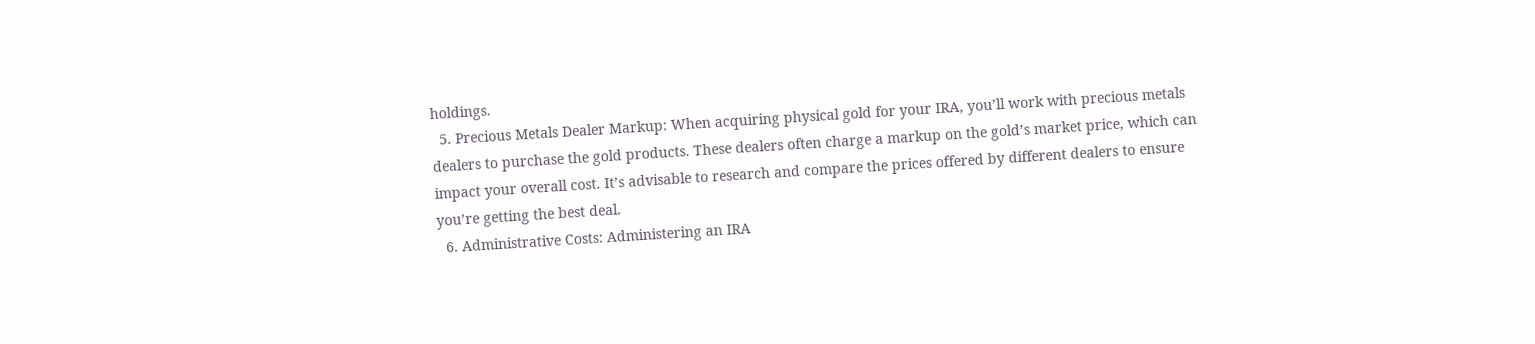holdings.
  5. Precious Metals Dealer Markup: When acquiring physical gold for your IRA, you’ll work with precious metals dealers to purchase the gold products. These dealers often charge a markup on the gold’s market price, which can impact your overall cost. It’s advisable to research and compare the prices offered by different dealers to ensure you’re getting the best deal.
  6. Administrative Costs: Administering an IRA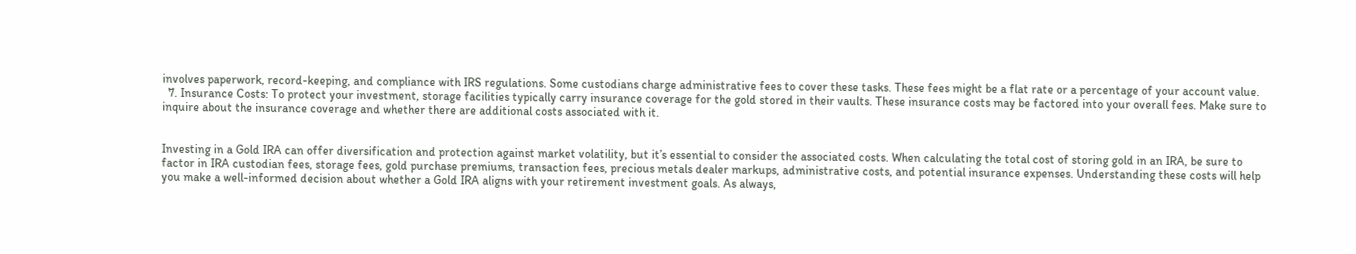involves paperwork, record-keeping, and compliance with IRS regulations. Some custodians charge administrative fees to cover these tasks. These fees might be a flat rate or a percentage of your account value.
  7. Insurance Costs: To protect your investment, storage facilities typically carry insurance coverage for the gold stored in their vaults. These insurance costs may be factored into your overall fees. Make sure to inquire about the insurance coverage and whether there are additional costs associated with it.


Investing in a Gold IRA can offer diversification and protection against market volatility, but it’s essential to consider the associated costs. When calculating the total cost of storing gold in an IRA, be sure to factor in IRA custodian fees, storage fees, gold purchase premiums, transaction fees, precious metals dealer markups, administrative costs, and potential insurance expenses. Understanding these costs will help you make a well-informed decision about whether a Gold IRA aligns with your retirement investment goals. As always,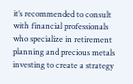it’s recommended to consult with financial professionals who specialize in retirement planning and precious metals investing to create a strategy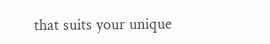that suits your unique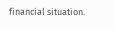financial situation.